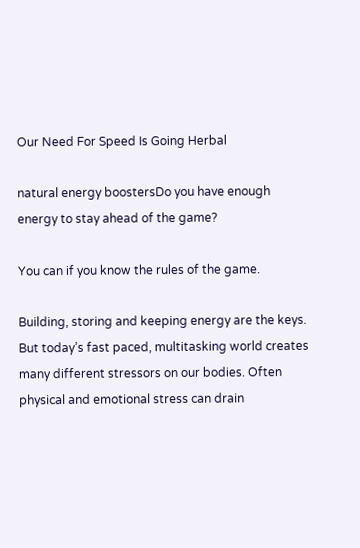Our Need For Speed Is Going Herbal

natural energy boostersDo you have enough energy to stay ahead of the game?

You can if you know the rules of the game.

Building, storing and keeping energy are the keys. But today’s fast paced, multitasking world creates many different stressors on our bodies. Often physical and emotional stress can drain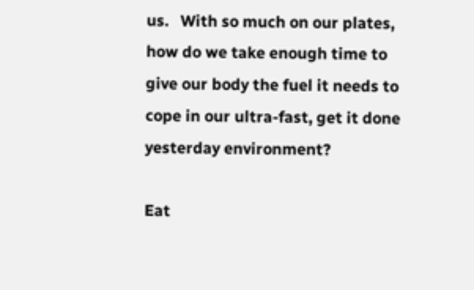us.   With so much on our plates, how do we take enough time to give our body the fuel it needs to cope in our ultra-fast, get it done yesterday environment?

Eat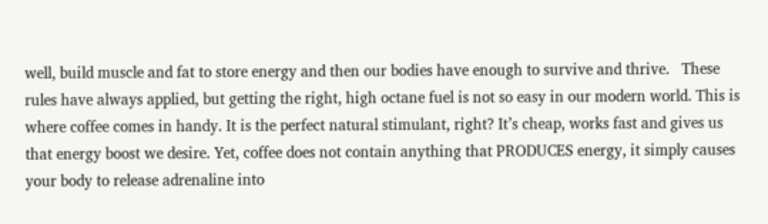well, build muscle and fat to store energy and then our bodies have enough to survive and thrive.   These rules have always applied, but getting the right, high octane fuel is not so easy in our modern world. This is where coffee comes in handy. It is the perfect natural stimulant, right? It’s cheap, works fast and gives us that energy boost we desire. Yet, coffee does not contain anything that PRODUCES energy, it simply causes your body to release adrenaline into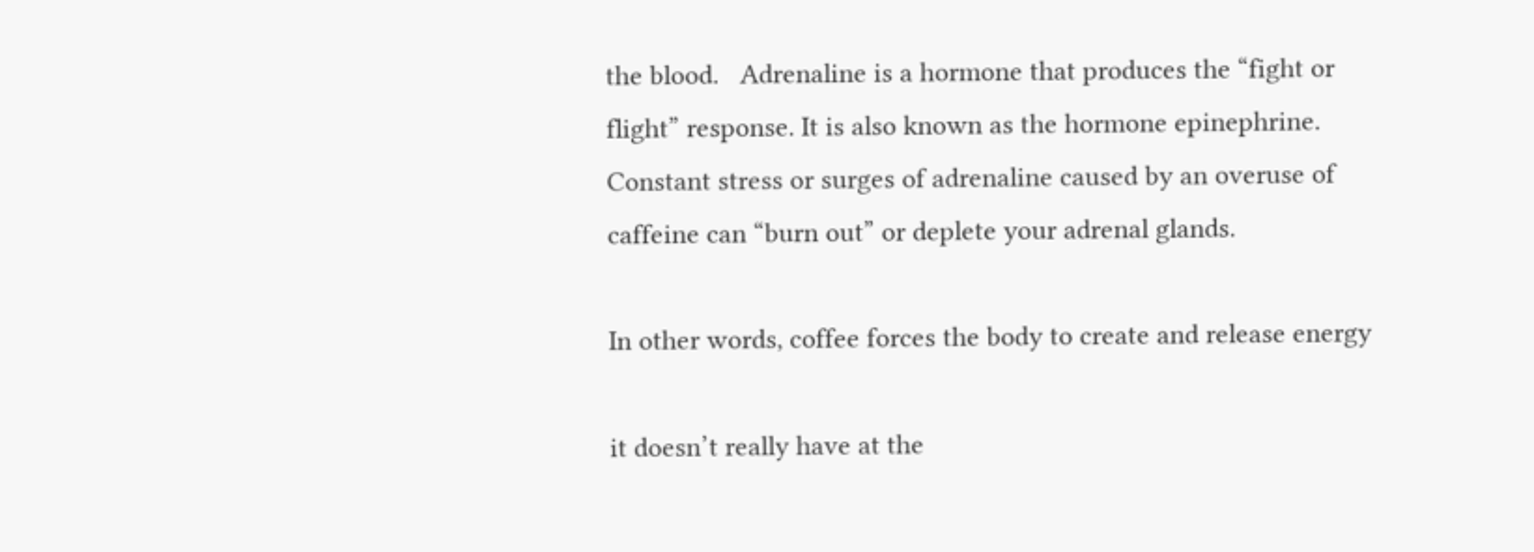the blood.   Adrenaline is a hormone that produces the “fight or flight” response. It is also known as the hormone epinephrine. Constant stress or surges of adrenaline caused by an overuse of caffeine can “burn out” or deplete your adrenal glands.

In other words, coffee forces the body to create and release energy

it doesn’t really have at the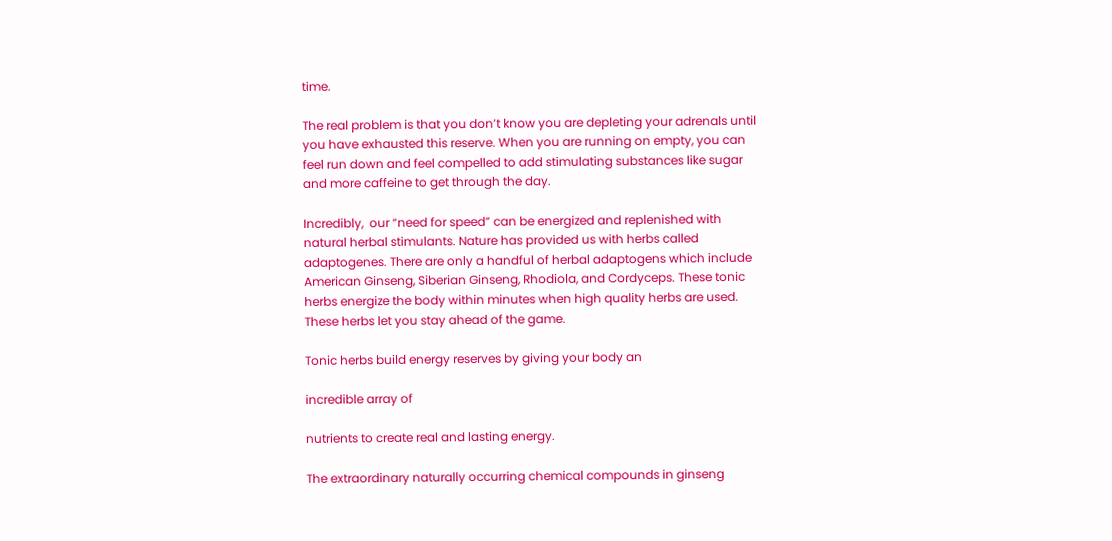time.

The real problem is that you don’t know you are depleting your adrenals until you have exhausted this reserve. When you are running on empty, you can feel run down and feel compelled to add stimulating substances like sugar and more caffeine to get through the day.

Incredibly,  our “need for speed” can be energized and replenished with natural herbal stimulants. Nature has provided us with herbs called adaptogenes. There are only a handful of herbal adaptogens which include American Ginseng, Siberian Ginseng, Rhodiola, and Cordyceps. These tonic herbs energize the body within minutes when high quality herbs are used. These herbs let you stay ahead of the game.

Tonic herbs build energy reserves by giving your body an

incredible array of

nutrients to create real and lasting energy.

The extraordinary naturally occurring chemical compounds in ginseng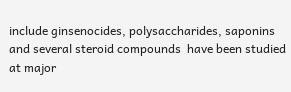include ginsenocides, polysaccharides, saponins and several steroid compounds  have been studied at major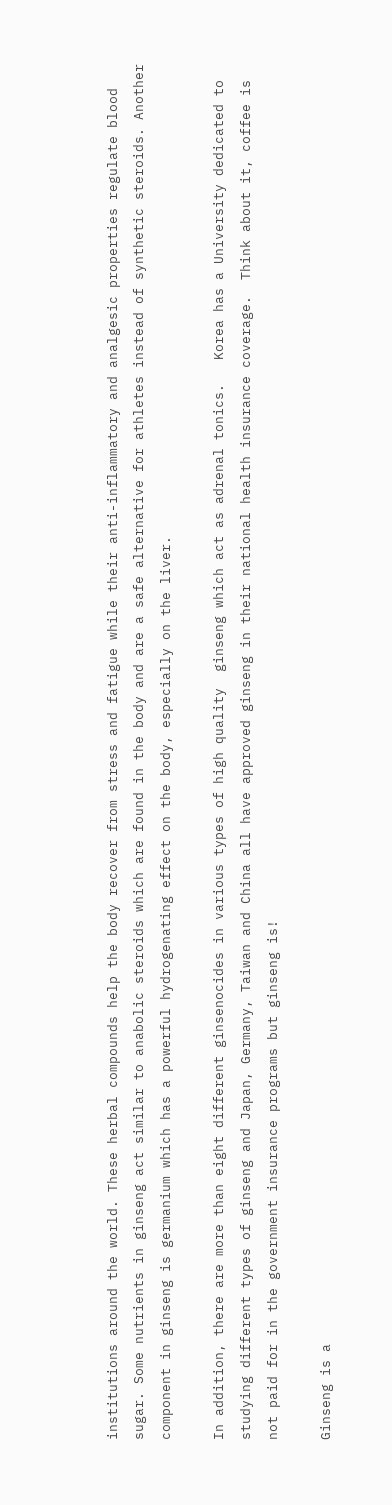institutions around the world. These herbal compounds help the body recover from stress and fatigue while their anti-inflammatory and analgesic properties regulate blood sugar. Some nutrients in ginseng act similar to anabolic steroids which are found in the body and are a safe alternative for athletes instead of synthetic steroids. Another component in ginseng is germanium which has a powerful hydrogenating effect on the body, especially on the liver.

In addition, there are more than eight different ginsenocides in various types of high quality  ginseng which act as adrenal tonics.   Korea has a University dedicated to studying different types of ginseng and Japan, Germany, Taiwan and China all have approved ginseng in their national health insurance coverage.  Think about it, coffee is not paid for in the government insurance programs but ginseng is!

Ginseng is a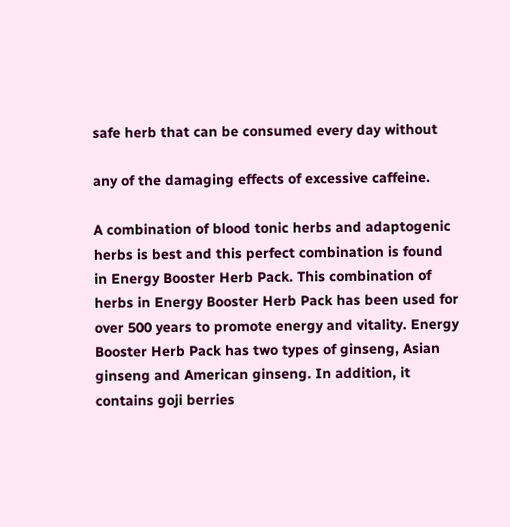safe herb that can be consumed every day without

any of the damaging effects of excessive caffeine.

A combination of blood tonic herbs and adaptogenic herbs is best and this perfect combination is found in Energy Booster Herb Pack. This combination of herbs in Energy Booster Herb Pack has been used for over 500 years to promote energy and vitality. Energy Booster Herb Pack has two types of ginseng, Asian ginseng and American ginseng. In addition, it contains goji berries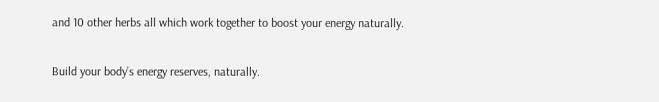and 10 other herbs all which work together to boost your energy naturally.


Build your body’s energy reserves, naturally.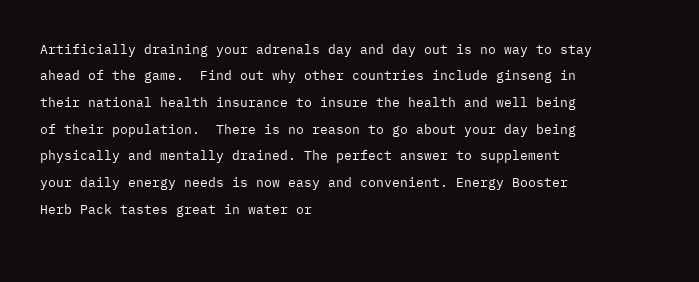Artificially draining your adrenals day and day out is no way to stay ahead of the game.  Find out why other countries include ginseng in their national health insurance to insure the health and well being of their population.  There is no reason to go about your day being physically and mentally drained. The perfect answer to supplement your daily energy needs is now easy and convenient. Energy Booster Herb Pack tastes great in water or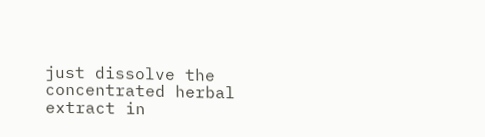just dissolve the concentrated herbal extract in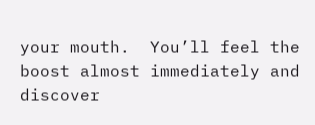your mouth.  You’ll feel the boost almost immediately and discover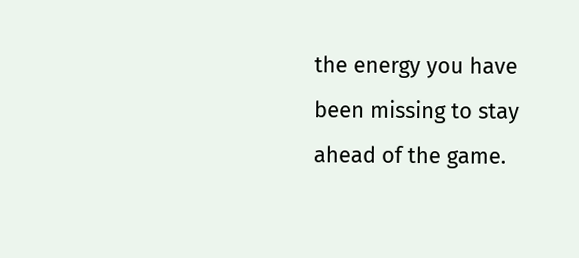the energy you have been missing to stay ahead of the game.